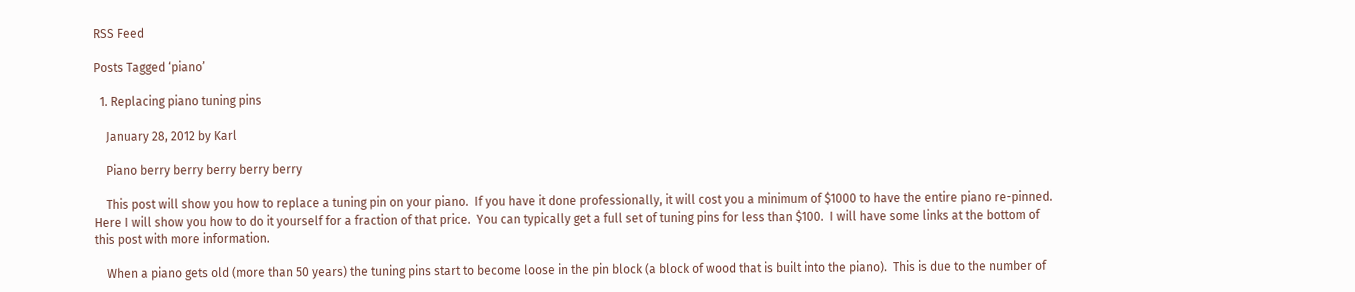RSS Feed

Posts Tagged ‘piano’

  1. Replacing piano tuning pins

    January 28, 2012 by Karl

    Piano berry berry berry berry berry

    This post will show you how to replace a tuning pin on your piano.  If you have it done professionally, it will cost you a minimum of $1000 to have the entire piano re-pinned.  Here I will show you how to do it yourself for a fraction of that price.  You can typically get a full set of tuning pins for less than $100.  I will have some links at the bottom of this post with more information.

    When a piano gets old (more than 50 years) the tuning pins start to become loose in the pin block (a block of wood that is built into the piano).  This is due to the number of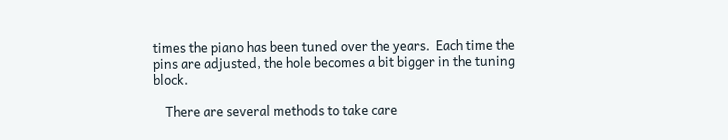times the piano has been tuned over the years.  Each time the pins are adjusted, the hole becomes a bit bigger in the tuning block.

    There are several methods to take care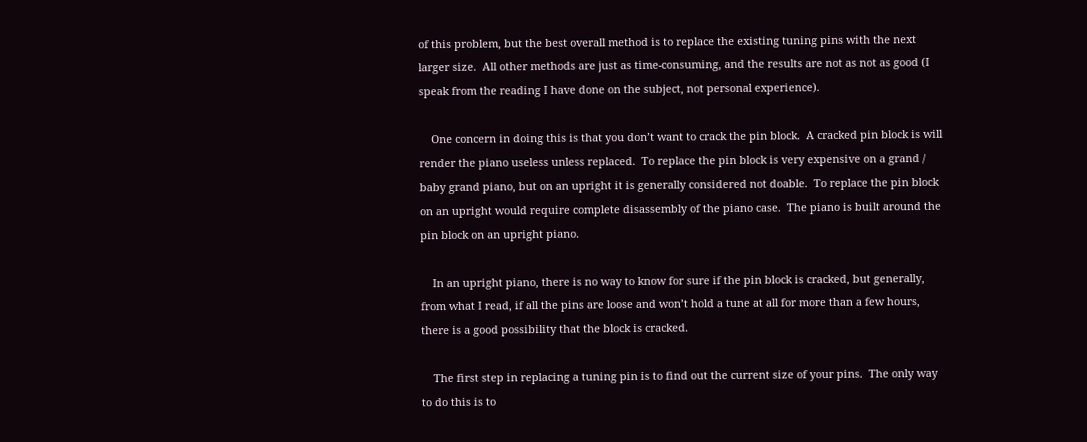of this problem, but the best overall method is to replace the existing tuning pins with the next larger size.  All other methods are just as time-consuming, and the results are not as not as good (I speak from the reading I have done on the subject, not personal experience).

    One concern in doing this is that you don’t want to crack the pin block.  A cracked pin block is will render the piano useless unless replaced.  To replace the pin block is very expensive on a grand / baby grand piano, but on an upright it is generally considered not doable.  To replace the pin block on an upright would require complete disassembly of the piano case.  The piano is built around the pin block on an upright piano.

    In an upright piano, there is no way to know for sure if the pin block is cracked, but generally, from what I read, if all the pins are loose and won’t hold a tune at all for more than a few hours, there is a good possibility that the block is cracked.

    The first step in replacing a tuning pin is to find out the current size of your pins.  The only way to do this is to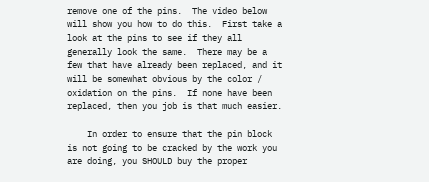remove one of the pins.  The video below will show you how to do this.  First take a look at the pins to see if they all generally look the same.  There may be a few that have already been replaced, and it will be somewhat obvious by the color / oxidation on the pins.  If none have been replaced, then you job is that much easier.

    In order to ensure that the pin block is not going to be cracked by the work you are doing, you SHOULD buy the proper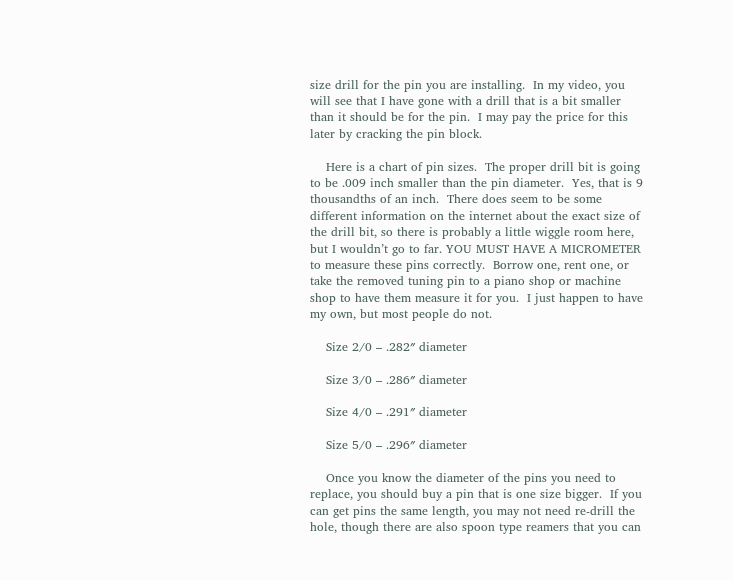size drill for the pin you are installing.  In my video, you will see that I have gone with a drill that is a bit smaller than it should be for the pin.  I may pay the price for this later by cracking the pin block.

    Here is a chart of pin sizes.  The proper drill bit is going to be .009 inch smaller than the pin diameter.  Yes, that is 9 thousandths of an inch.  There does seem to be some different information on the internet about the exact size of the drill bit, so there is probably a little wiggle room here, but I wouldn’t go to far. YOU MUST HAVE A MICROMETER to measure these pins correctly.  Borrow one, rent one, or take the removed tuning pin to a piano shop or machine shop to have them measure it for you.  I just happen to have my own, but most people do not.

    Size 2/0 – .282″ diameter

    Size 3/0 – .286″ diameter

    Size 4/0 – .291″ diameter

    Size 5/0 – .296″ diameter

    Once you know the diameter of the pins you need to replace, you should buy a pin that is one size bigger.  If you can get pins the same length, you may not need re-drill the hole, though there are also spoon type reamers that you can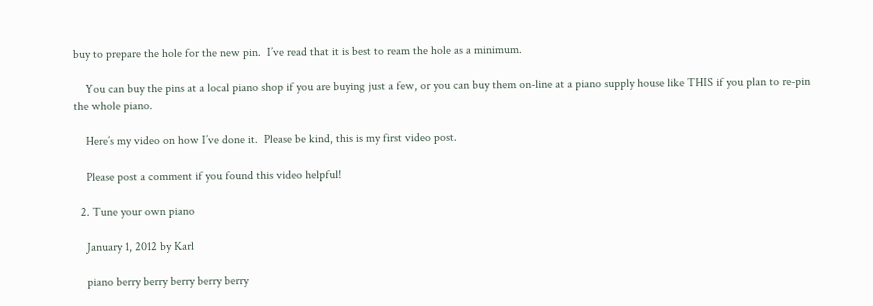buy to prepare the hole for the new pin.  I’ve read that it is best to ream the hole as a minimum.

    You can buy the pins at a local piano shop if you are buying just a few, or you can buy them on-line at a piano supply house like THIS if you plan to re-pin the whole piano.

    Here’s my video on how I’ve done it.  Please be kind, this is my first video post.

    Please post a comment if you found this video helpful!

  2. Tune your own piano

    January 1, 2012 by Karl

    piano berry berry berry berry berry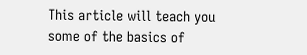This article will teach you some of the basics of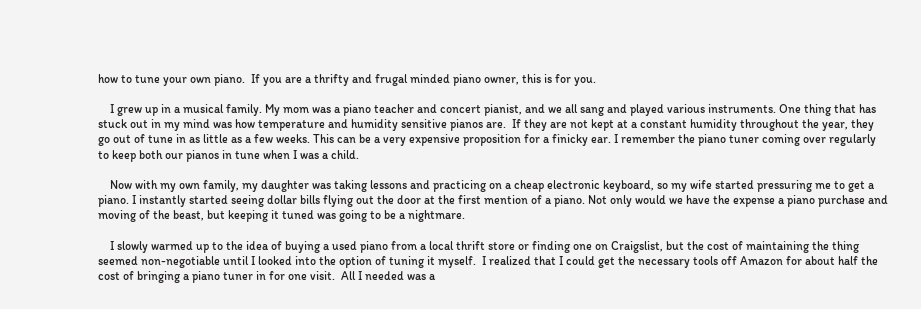how to tune your own piano.  If you are a thrifty and frugal minded piano owner, this is for you.

    I grew up in a musical family. My mom was a piano teacher and concert pianist, and we all sang and played various instruments. One thing that has stuck out in my mind was how temperature and humidity sensitive pianos are.  If they are not kept at a constant humidity throughout the year, they go out of tune in as little as a few weeks. This can be a very expensive proposition for a finicky ear. I remember the piano tuner coming over regularly to keep both our pianos in tune when I was a child.

    Now with my own family, my daughter was taking lessons and practicing on a cheap electronic keyboard, so my wife started pressuring me to get a piano. I instantly started seeing dollar bills flying out the door at the first mention of a piano. Not only would we have the expense a piano purchase and moving of the beast, but keeping it tuned was going to be a nightmare.

    I slowly warmed up to the idea of buying a used piano from a local thrift store or finding one on Craigslist, but the cost of maintaining the thing seemed non-negotiable until I looked into the option of tuning it myself.  I realized that I could get the necessary tools off Amazon for about half the cost of bringing a piano tuner in for one visit.  All I needed was a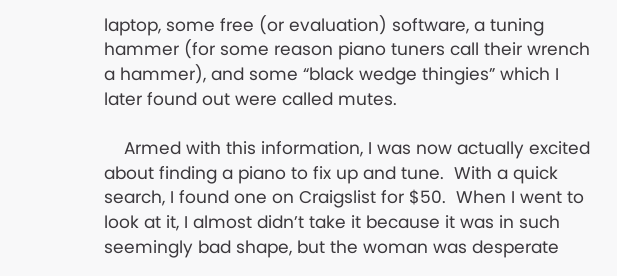laptop, some free (or evaluation) software, a tuning hammer (for some reason piano tuners call their wrench a hammer), and some “black wedge thingies” which I later found out were called mutes.

    Armed with this information, I was now actually excited about finding a piano to fix up and tune.  With a quick search, I found one on Craigslist for $50.  When I went to look at it, I almost didn’t take it because it was in such seemingly bad shape, but the woman was desperate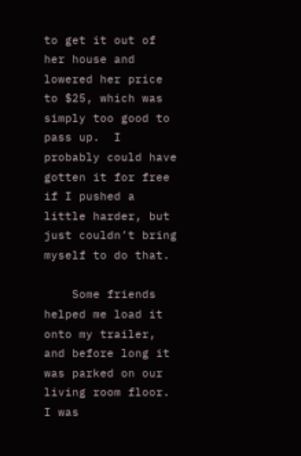to get it out of her house and lowered her price to $25, which was simply too good to pass up.  I probably could have gotten it for free if I pushed a little harder, but just couldn’t bring myself to do that.

    Some friends helped me load it onto my trailer, and before long it was parked on our living room floor.  I was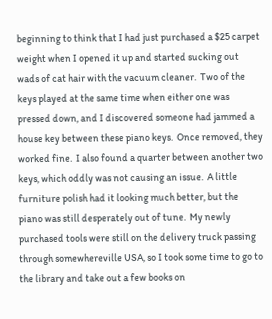beginning to think that I had just purchased a $25 carpet weight when I opened it up and started sucking out wads of cat hair with the vacuum cleaner.  Two of the keys played at the same time when either one was pressed down, and I discovered someone had jammed a house key between these piano keys.  Once removed, they worked fine.  I also found a quarter between another two keys, which oddly was not causing an issue.  A little furniture polish had it looking much better, but the piano was still desperately out of tune.  My newly purchased tools were still on the delivery truck passing through somewhereville USA, so I took some time to go to the library and take out a few books on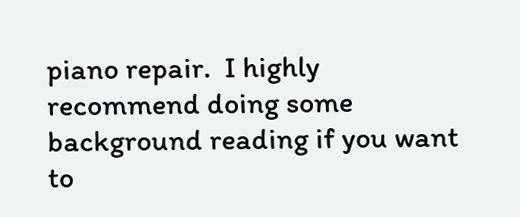piano repair.  I highly recommend doing some background reading if you want to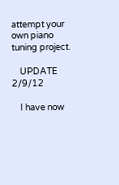attempt your own piano tuning project.

    UPDATE 2/9/12

    I have now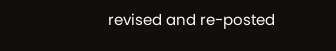revised and re-posted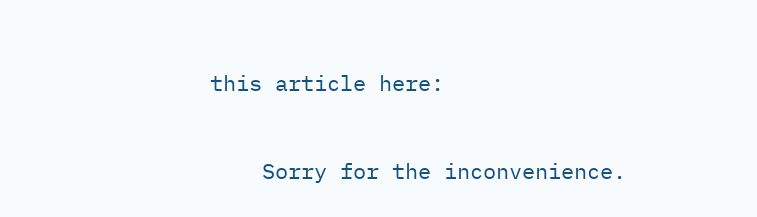this article here:

    Sorry for the inconvenience.